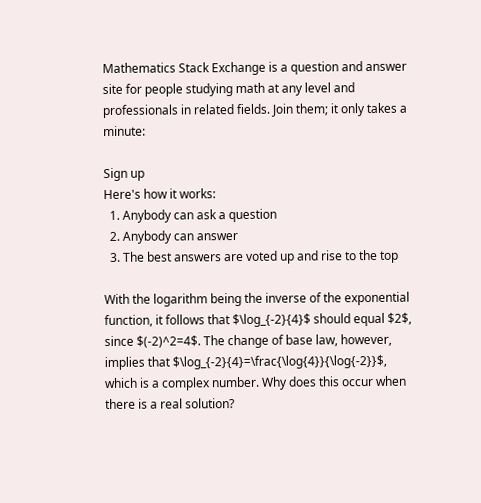Mathematics Stack Exchange is a question and answer site for people studying math at any level and professionals in related fields. Join them; it only takes a minute:

Sign up
Here's how it works:
  1. Anybody can ask a question
  2. Anybody can answer
  3. The best answers are voted up and rise to the top

With the logarithm being the inverse of the exponential function, it follows that $\log_{-2}{4}$ should equal $2$, since $(-2)^2=4$. The change of base law, however, implies that $\log_{-2}{4}=\frac{\log{4}}{\log{-2}}$, which is a complex number. Why does this occur when there is a real solution?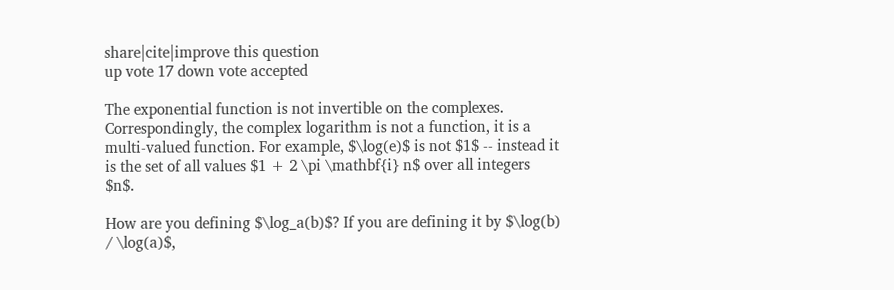share|cite|improve this question
up vote 17 down vote accepted

The exponential function is not invertible on the complexes. Correspondingly, the complex logarithm is not a function, it is a multi-valued function. For example, $\log(e)$ is not $1$ -- instead it is the set of all values $1 + 2 \pi \mathbf{i} n$ over all integers $n$.

How are you defining $\log_a(b)$? If you are defining it by $\log(b) / \log(a)$,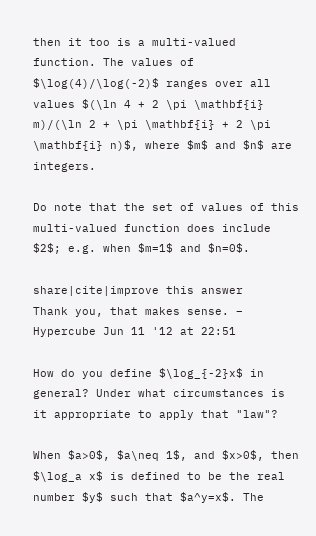then it too is a multi-valued function. The values of $\log(4)/\log(-2)$ ranges over all values $(\ln 4 + 2 \pi \mathbf{i} m)/(\ln 2 + \pi \mathbf{i} + 2 \pi \mathbf{i} n)$, where $m$ and $n$ are integers.

Do note that the set of values of this multi-valued function does include $2$; e.g. when $m=1$ and $n=0$.

share|cite|improve this answer
Thank you, that makes sense. – Hypercube Jun 11 '12 at 22:51

How do you define $\log_{-2}x$ in general? Under what circumstances is it appropriate to apply that "law"?

When $a>0$, $a\neq 1$, and $x>0$, then $\log_a x$ is defined to be the real number $y$ such that $a^y=x$. The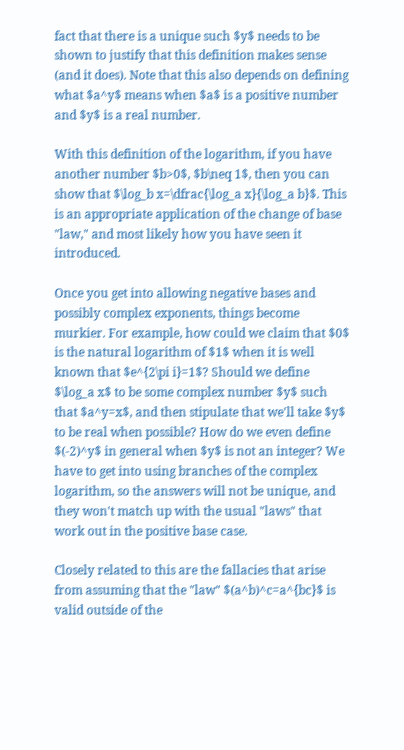fact that there is a unique such $y$ needs to be shown to justify that this definition makes sense (and it does). Note that this also depends on defining what $a^y$ means when $a$ is a positive number and $y$ is a real number.

With this definition of the logarithm, if you have another number $b>0$, $b\neq 1$, then you can show that $\log_b x=\dfrac{\log_a x}{\log_a b}$. This is an appropriate application of the change of base "law," and most likely how you have seen it introduced.

Once you get into allowing negative bases and possibly complex exponents, things become murkier. For example, how could we claim that $0$ is the natural logarithm of $1$ when it is well known that $e^{2\pi i}=1$? Should we define $\log_a x$ to be some complex number $y$ such that $a^y=x$, and then stipulate that we'll take $y$ to be real when possible? How do we even define $(-2)^y$ in general when $y$ is not an integer? We have to get into using branches of the complex logarithm, so the answers will not be unique, and they won't match up with the usual "laws" that work out in the positive base case.

Closely related to this are the fallacies that arise from assuming that the "law" $(a^b)^c=a^{bc}$ is valid outside of the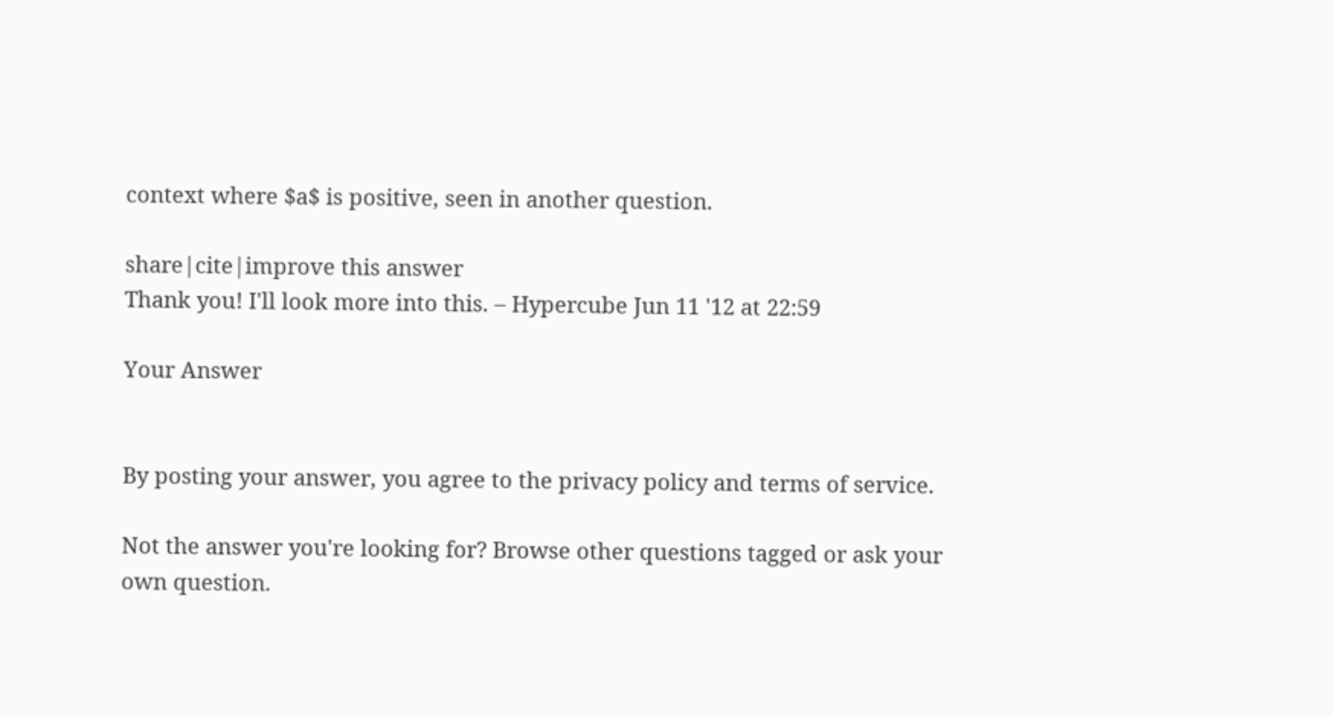context where $a$ is positive, seen in another question.

share|cite|improve this answer
Thank you! I'll look more into this. – Hypercube Jun 11 '12 at 22:59

Your Answer


By posting your answer, you agree to the privacy policy and terms of service.

Not the answer you're looking for? Browse other questions tagged or ask your own question.